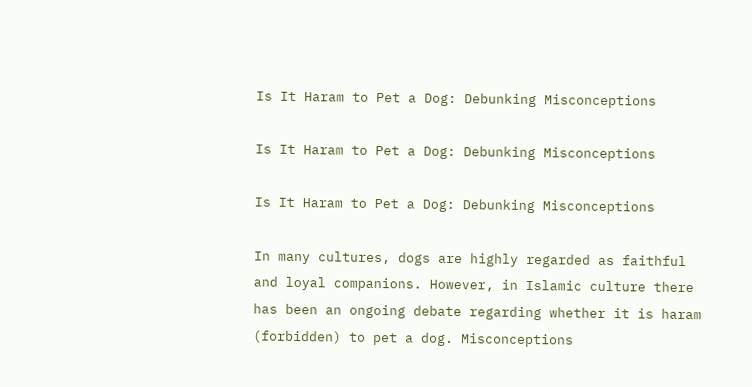Is It Haram to Pet a Dog: Debunking Misconceptions

Is It Haram to Pet a Dog: Debunking Misconceptions

Is It Haram to Pet a Dog: Debunking Misconceptions

In many cultures, dogs are highly regarded as faithful and loyal companions. However, in Islamic culture there has been an ongoing debate regarding whether it is haram (forbidden) to pet a dog. Misconceptions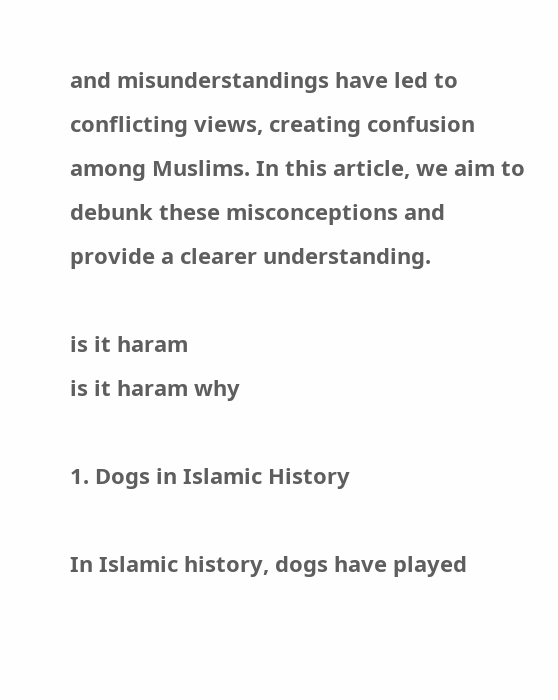and misunderstandings have led to conflicting views, creating confusion among Muslims. In this article, we aim to debunk these misconceptions and provide a clearer understanding.

is it haram
is it haram why

1. Dogs in Islamic History

In Islamic history, dogs have played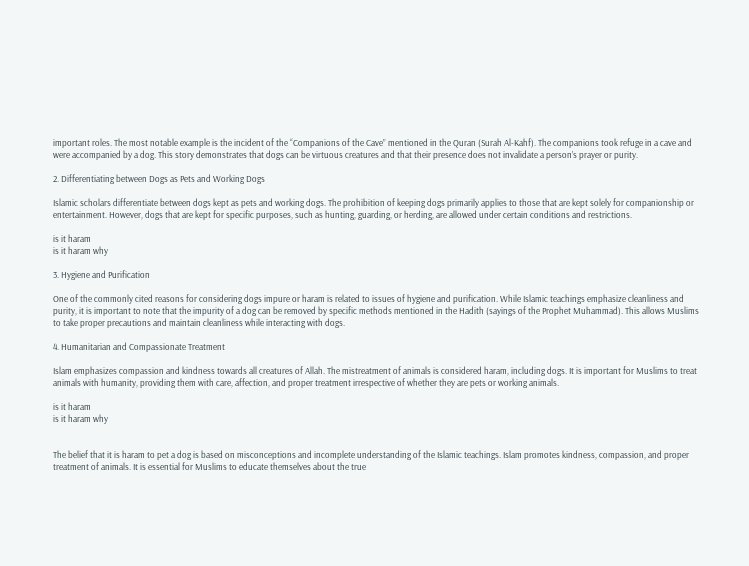important roles. The most notable example is the incident of the “Companions of the Cave” mentioned in the Quran (Surah Al-Kahf). The companions took refuge in a cave and were accompanied by a dog. This story demonstrates that dogs can be virtuous creatures and that their presence does not invalidate a person’s prayer or purity.

2. Differentiating between Dogs as Pets and Working Dogs

Islamic scholars differentiate between dogs kept as pets and working dogs. The prohibition of keeping dogs primarily applies to those that are kept solely for companionship or entertainment. However, dogs that are kept for specific purposes, such as hunting, guarding, or herding, are allowed under certain conditions and restrictions.

is it haram
is it haram why

3. Hygiene and Purification

One of the commonly cited reasons for considering dogs impure or haram is related to issues of hygiene and purification. While Islamic teachings emphasize cleanliness and purity, it is important to note that the impurity of a dog can be removed by specific methods mentioned in the Hadith (sayings of the Prophet Muhammad). This allows Muslims to take proper precautions and maintain cleanliness while interacting with dogs.

4. Humanitarian and Compassionate Treatment

Islam emphasizes compassion and kindness towards all creatures of Allah. The mistreatment of animals is considered haram, including dogs. It is important for Muslims to treat animals with humanity, providing them with care, affection, and proper treatment irrespective of whether they are pets or working animals.

is it haram
is it haram why


The belief that it is haram to pet a dog is based on misconceptions and incomplete understanding of the Islamic teachings. Islam promotes kindness, compassion, and proper treatment of animals. It is essential for Muslims to educate themselves about the true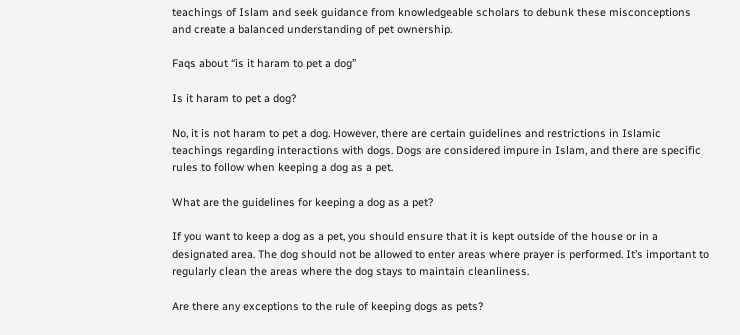teachings of Islam and seek guidance from knowledgeable scholars to debunk these misconceptions and create a balanced understanding of pet ownership.

Faqs about “is it haram to pet a dog”

Is it haram to pet a dog?

No, it is not haram to pet a dog. However, there are certain guidelines and restrictions in Islamic teachings regarding interactions with dogs. Dogs are considered impure in Islam, and there are specific rules to follow when keeping a dog as a pet.

What are the guidelines for keeping a dog as a pet?

If you want to keep a dog as a pet, you should ensure that it is kept outside of the house or in a designated area. The dog should not be allowed to enter areas where prayer is performed. It’s important to regularly clean the areas where the dog stays to maintain cleanliness.

Are there any exceptions to the rule of keeping dogs as pets?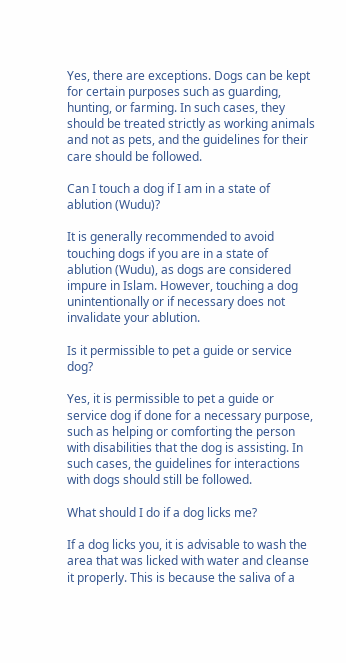Yes, there are exceptions. Dogs can be kept for certain purposes such as guarding, hunting, or farming. In such cases, they should be treated strictly as working animals and not as pets, and the guidelines for their care should be followed.

Can I touch a dog if I am in a state of ablution (Wudu)?

It is generally recommended to avoid touching dogs if you are in a state of ablution (Wudu), as dogs are considered impure in Islam. However, touching a dog unintentionally or if necessary does not invalidate your ablution.

Is it permissible to pet a guide or service dog?

Yes, it is permissible to pet a guide or service dog if done for a necessary purpose, such as helping or comforting the person with disabilities that the dog is assisting. In such cases, the guidelines for interactions with dogs should still be followed.

What should I do if a dog licks me?

If a dog licks you, it is advisable to wash the area that was licked with water and cleanse it properly. This is because the saliva of a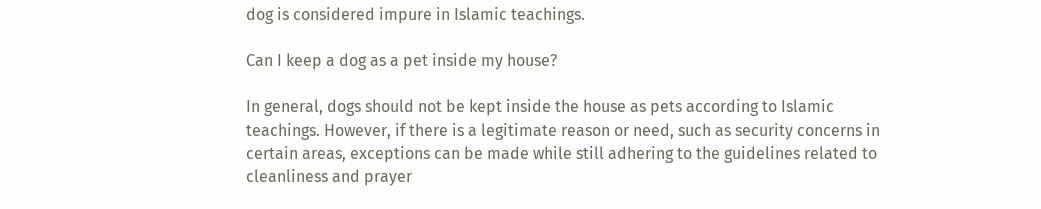dog is considered impure in Islamic teachings.

Can I keep a dog as a pet inside my house?

In general, dogs should not be kept inside the house as pets according to Islamic teachings. However, if there is a legitimate reason or need, such as security concerns in certain areas, exceptions can be made while still adhering to the guidelines related to cleanliness and prayer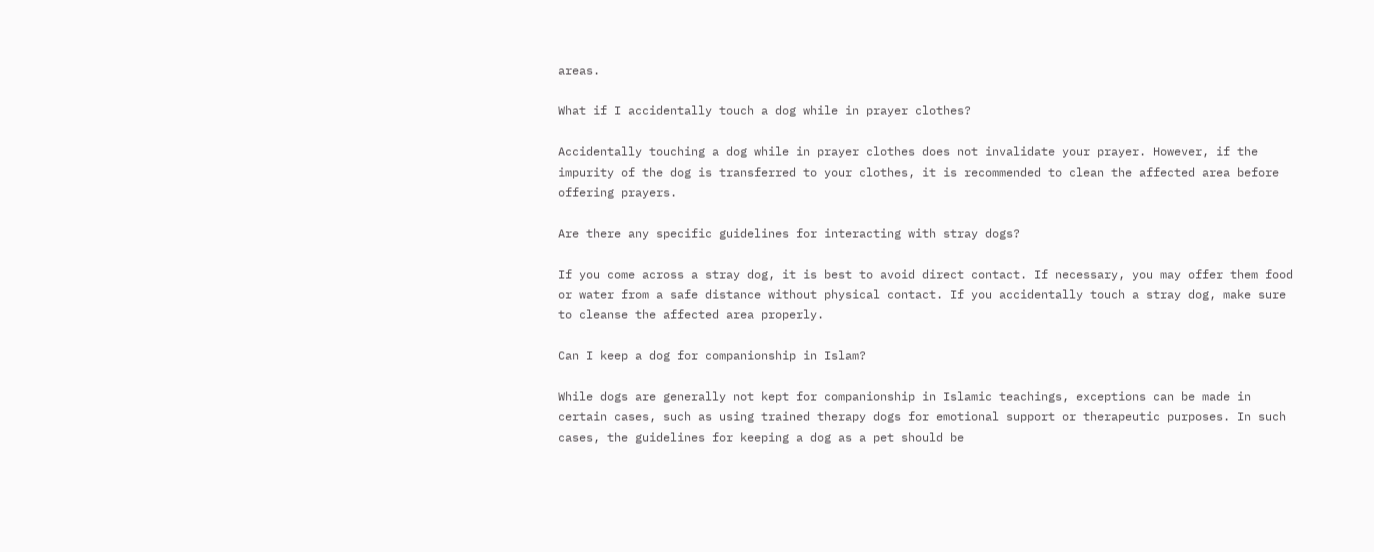areas.

What if I accidentally touch a dog while in prayer clothes?

Accidentally touching a dog while in prayer clothes does not invalidate your prayer. However, if the impurity of the dog is transferred to your clothes, it is recommended to clean the affected area before offering prayers.

Are there any specific guidelines for interacting with stray dogs?

If you come across a stray dog, it is best to avoid direct contact. If necessary, you may offer them food or water from a safe distance without physical contact. If you accidentally touch a stray dog, make sure to cleanse the affected area properly.

Can I keep a dog for companionship in Islam?

While dogs are generally not kept for companionship in Islamic teachings, exceptions can be made in certain cases, such as using trained therapy dogs for emotional support or therapeutic purposes. In such cases, the guidelines for keeping a dog as a pet should be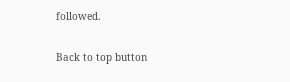followed.

Back to top button